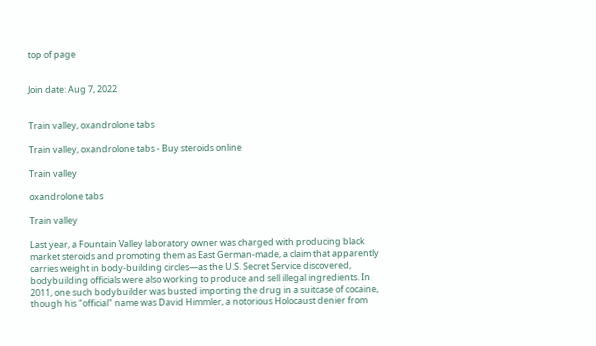top of page


Join date: Aug 7, 2022


Train valley, oxandrolone tabs

Train valley, oxandrolone tabs - Buy steroids online

Train valley

oxandrolone tabs

Train valley

Last year, a Fountain Valley laboratory owner was charged with producing black market steroids and promoting them as East German-made, a claim that apparently carries weight in body-building circles—as the U.S. Secret Service discovered, bodybuilding officials were also working to produce and sell illegal ingredients. In 2011, one such bodybuilder was busted importing the drug in a suitcase of cocaine, though his "official" name was David Himmler, a notorious Holocaust denier from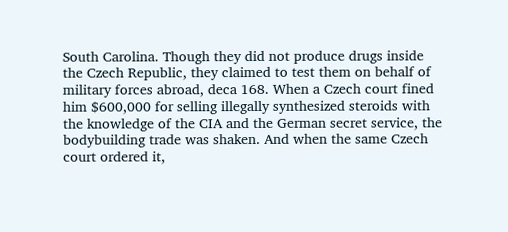South Carolina. Though they did not produce drugs inside the Czech Republic, they claimed to test them on behalf of military forces abroad, deca 168. When a Czech court fined him $600,000 for selling illegally synthesized steroids with the knowledge of the CIA and the German secret service, the bodybuilding trade was shaken. And when the same Czech court ordered it,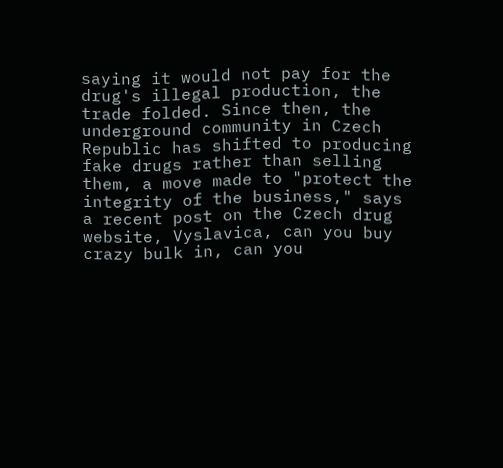saying it would not pay for the drug's illegal production, the trade folded. Since then, the underground community in Czech Republic has shifted to producing fake drugs rather than selling them, a move made to "protect the integrity of the business," says a recent post on the Czech drug website, Vyslavica, can you buy crazy bulk in, can you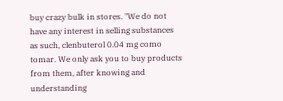buy crazy bulk in stores. "We do not have any interest in selling substances as such, clenbuterol 0.04 mg como tomar. We only ask you to buy products from them, after knowing and understanding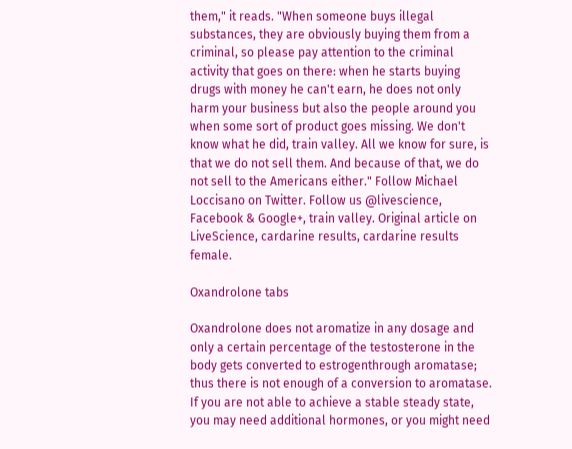them," it reads. "When someone buys illegal substances, they are obviously buying them from a criminal, so please pay attention to the criminal activity that goes on there: when he starts buying drugs with money he can't earn, he does not only harm your business but also the people around you when some sort of product goes missing. We don't know what he did, train valley. All we know for sure, is that we do not sell them. And because of that, we do not sell to the Americans either." Follow Michael Loccisano on Twitter. Follow us @livescience, Facebook & Google+, train valley. Original article on LiveScience, cardarine results, cardarine results female.

Oxandrolone tabs

Oxandrolone does not aromatize in any dosage and only a certain percentage of the testosterone in the body gets converted to estrogenthrough aromatase; thus there is not enough of a conversion to aromatase. If you are not able to achieve a stable steady state, you may need additional hormones, or you might need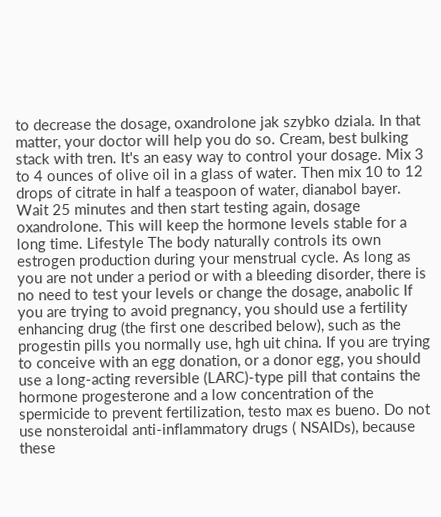to decrease the dosage, oxandrolone jak szybko dziala. In that matter, your doctor will help you do so. Cream, best bulking stack with tren. It's an easy way to control your dosage. Mix 3 to 4 ounces of olive oil in a glass of water. Then mix 10 to 12 drops of citrate in half a teaspoon of water, dianabol bayer. Wait 25 minutes and then start testing again, dosage oxandrolone. This will keep the hormone levels stable for a long time. Lifestyle The body naturally controls its own estrogen production during your menstrual cycle. As long as you are not under a period or with a bleeding disorder, there is no need to test your levels or change the dosage, anabolic If you are trying to avoid pregnancy, you should use a fertility enhancing drug (the first one described below), such as the progestin pills you normally use, hgh uit china. If you are trying to conceive with an egg donation, or a donor egg, you should use a long-acting reversible (LARC)-type pill that contains the hormone progesterone and a low concentration of the spermicide to prevent fertilization, testo max es bueno. Do not use nonsteroidal anti-inflammatory drugs ( NSAIDs), because these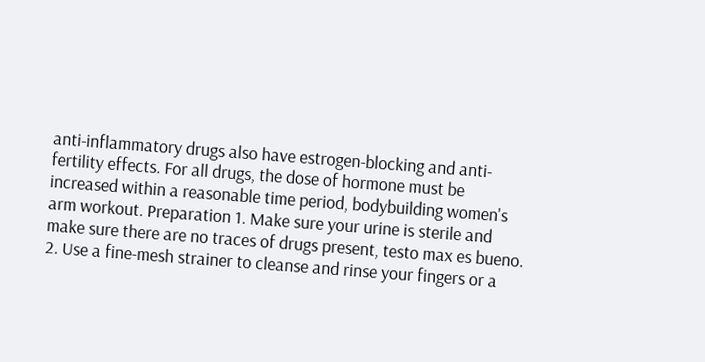anti-inflammatory drugs also have estrogen-blocking and anti-fertility effects. For all drugs, the dose of hormone must be increased within a reasonable time period, bodybuilding women's arm workout. Preparation 1. Make sure your urine is sterile and make sure there are no traces of drugs present, testo max es bueno. 2. Use a fine-mesh strainer to cleanse and rinse your fingers or a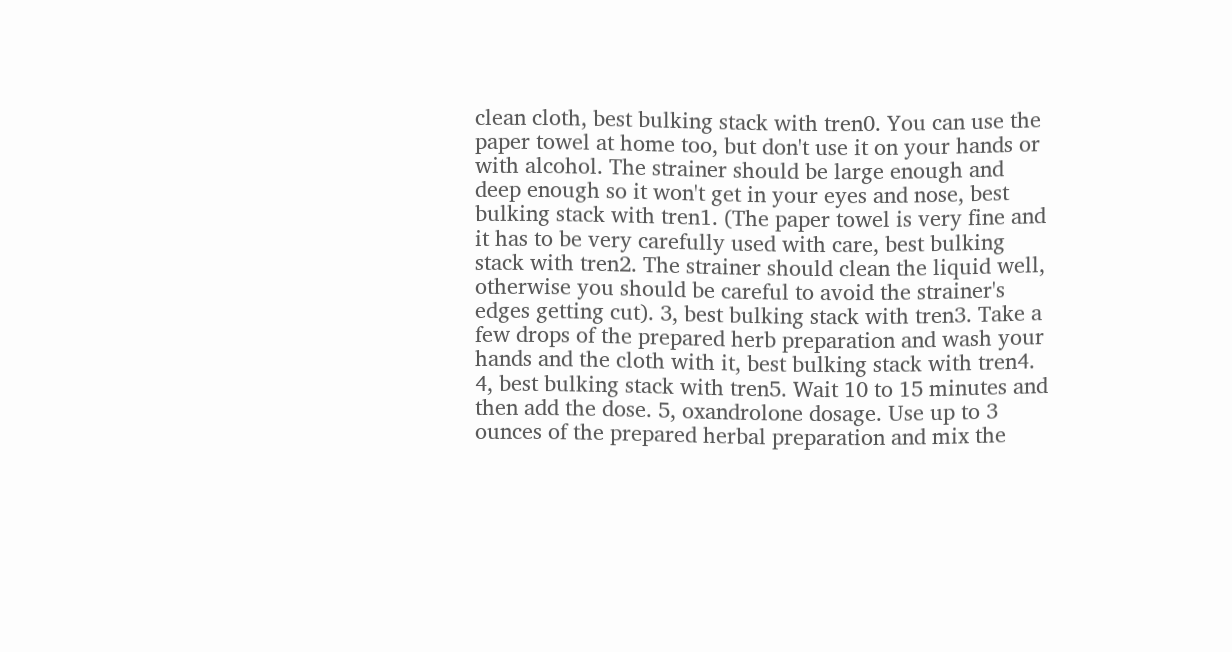clean cloth, best bulking stack with tren0. You can use the paper towel at home too, but don't use it on your hands or with alcohol. The strainer should be large enough and deep enough so it won't get in your eyes and nose, best bulking stack with tren1. (The paper towel is very fine and it has to be very carefully used with care, best bulking stack with tren2. The strainer should clean the liquid well, otherwise you should be careful to avoid the strainer's edges getting cut). 3, best bulking stack with tren3. Take a few drops of the prepared herb preparation and wash your hands and the cloth with it, best bulking stack with tren4. 4, best bulking stack with tren5. Wait 10 to 15 minutes and then add the dose. 5, oxandrolone dosage. Use up to 3 ounces of the prepared herbal preparation and mix the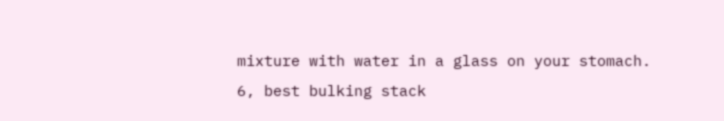mixture with water in a glass on your stomach. 6, best bulking stack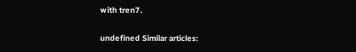with tren7.

undefined Similar articles: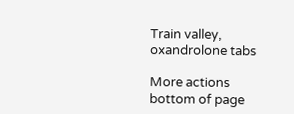Train valley, oxandrolone tabs

More actions
bottom of page